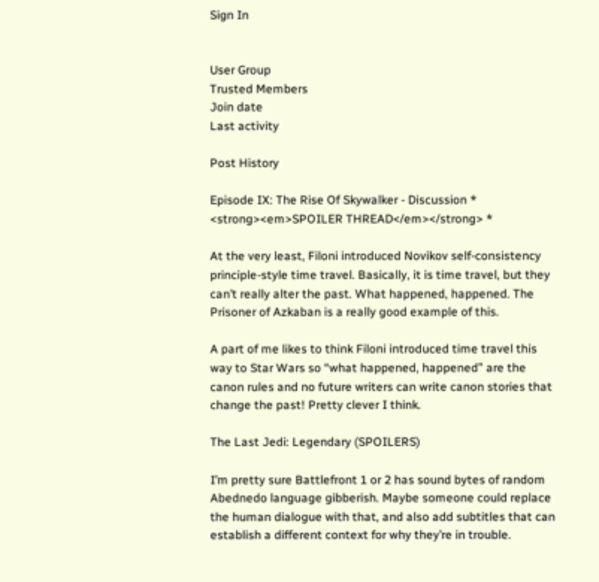Sign In


User Group
Trusted Members
Join date
Last activity

Post History

Episode IX: The Rise Of Skywalker - Discussion * <strong><em>SPOILER THREAD</em></strong> *

At the very least, Filoni introduced Novikov self-consistency principle-style time travel. Basically, it is time travel, but they can’t really alter the past. What happened, happened. The Prisoner of Azkaban is a really good example of this.

A part of me likes to think Filoni introduced time travel this way to Star Wars so “what happened, happened” are the canon rules and no future writers can write canon stories that change the past! Pretty clever I think.

The Last Jedi: Legendary (SPOILERS)

I’m pretty sure Battlefront 1 or 2 has sound bytes of random Abednedo language gibberish. Maybe someone could replace the human dialogue with that, and also add subtitles that can establish a different context for why they’re in trouble.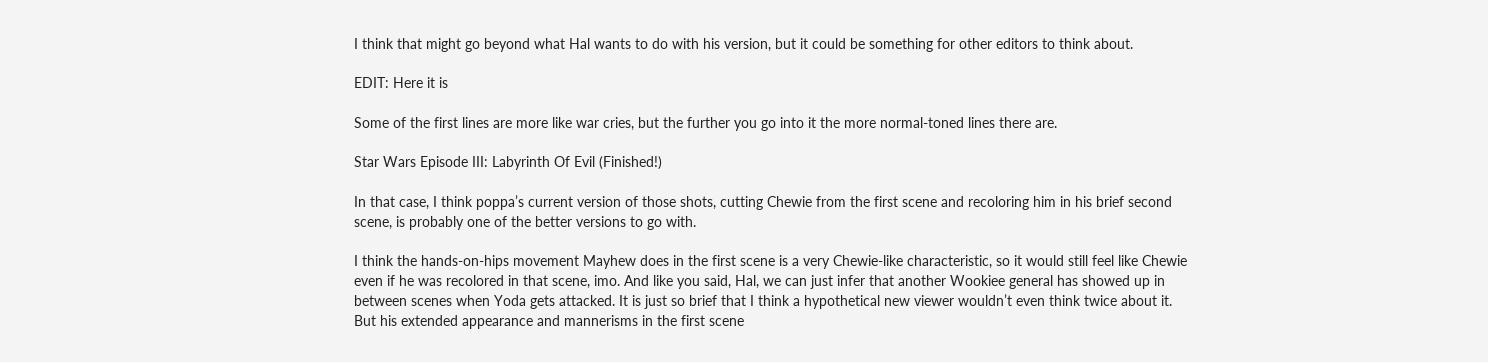I think that might go beyond what Hal wants to do with his version, but it could be something for other editors to think about.

EDIT: Here it is

Some of the first lines are more like war cries, but the further you go into it the more normal-toned lines there are.

Star Wars Episode III: Labyrinth Of Evil (Finished!)

In that case, I think poppa’s current version of those shots, cutting Chewie from the first scene and recoloring him in his brief second scene, is probably one of the better versions to go with.

I think the hands-on-hips movement Mayhew does in the first scene is a very Chewie-like characteristic, so it would still feel like Chewie even if he was recolored in that scene, imo. And like you said, Hal, we can just infer that another Wookiee general has showed up in between scenes when Yoda gets attacked. It is just so brief that I think a hypothetical new viewer wouldn’t even think twice about it. But his extended appearance and mannerisms in the first scene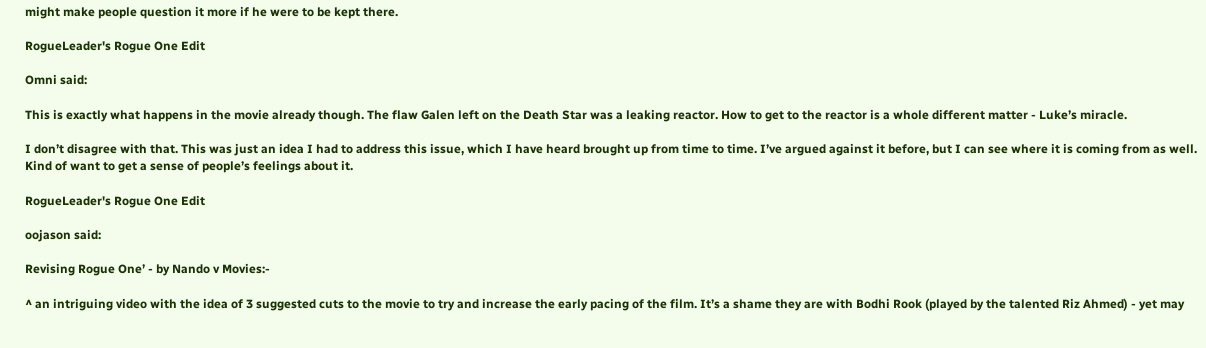might make people question it more if he were to be kept there.

RogueLeader's Rogue One Edit

Omni said:

This is exactly what happens in the movie already though. The flaw Galen left on the Death Star was a leaking reactor. How to get to the reactor is a whole different matter - Luke’s miracle.

I don’t disagree with that. This was just an idea I had to address this issue, which I have heard brought up from time to time. I’ve argued against it before, but I can see where it is coming from as well. Kind of want to get a sense of people’s feelings about it.

RogueLeader's Rogue One Edit

oojason said:

Revising Rogue One’ - by Nando v Movies:-

^ an intriguing video with the idea of 3 suggested cuts to the movie to try and increase the early pacing of the film. It’s a shame they are with Bodhi Rook (played by the talented Riz Ahmed) - yet may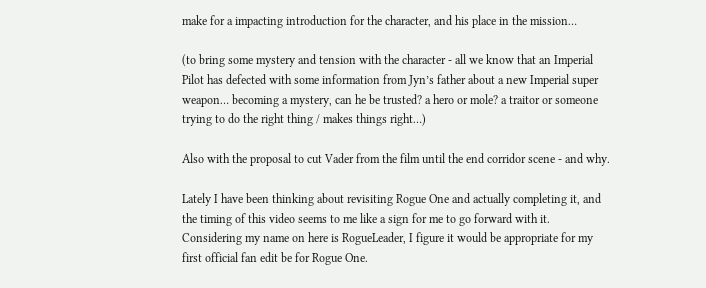make for a impacting introduction for the character, and his place in the mission…

(to bring some mystery and tension with the character - all we know that an Imperial Pilot has defected with some information from Jyn’s father about a new Imperial super weapon… becoming a mystery, can he be trusted? a hero or mole? a traitor or someone trying to do the right thing / makes things right…)

Also with the proposal to cut Vader from the film until the end corridor scene - and why.

Lately I have been thinking about revisiting Rogue One and actually completing it, and the timing of this video seems to me like a sign for me to go forward with it. Considering my name on here is RogueLeader, I figure it would be appropriate for my first official fan edit be for Rogue One.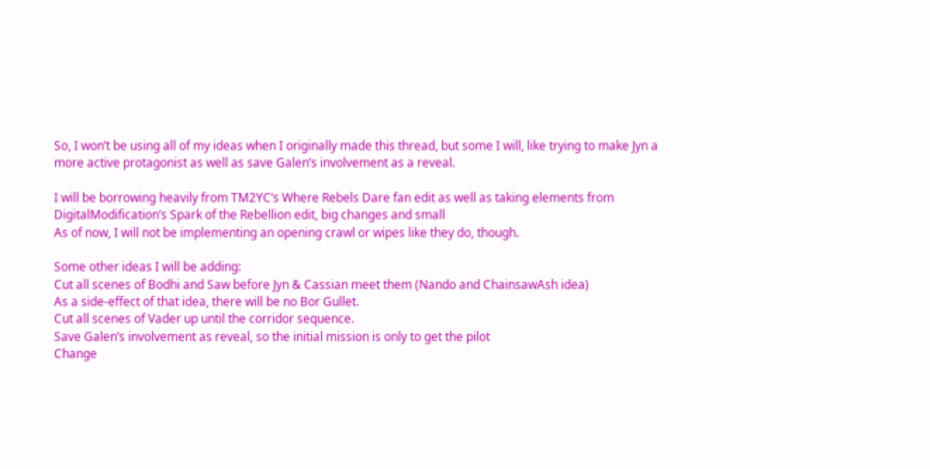So, I won’t be using all of my ideas when I originally made this thread, but some I will, like trying to make Jyn a more active protagonist as well as save Galen’s involvement as a reveal.

I will be borrowing heavily from TM2YC’s Where Rebels Dare fan edit as well as taking elements from DigitalModification’s Spark of the Rebellion edit, big changes and small
As of now, I will not be implementing an opening crawl or wipes like they do, though.

Some other ideas I will be adding:
Cut all scenes of Bodhi and Saw before Jyn & Cassian meet them (Nando and ChainsawAsh idea)
As a side-effect of that idea, there will be no Bor Gullet.
Cut all scenes of Vader up until the corridor sequence.
Save Galen’s involvement as reveal, so the initial mission is only to get the pilot
Change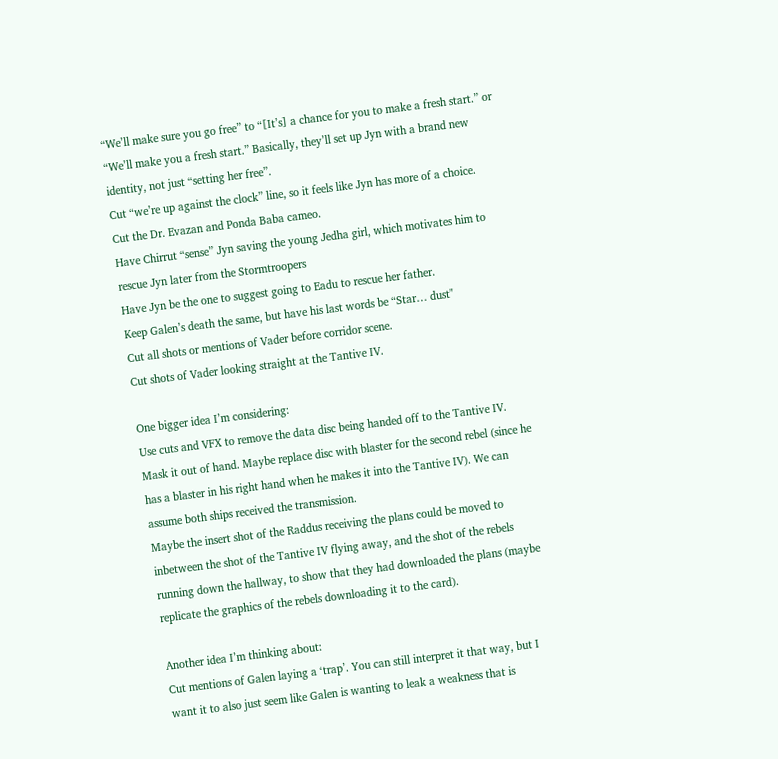“We’ll make sure you go free” to “[It’s] a chance for you to make a fresh start.” or “We’ll make you a fresh start.” Basically, they’ll set up Jyn with a brand new identity, not just “setting her free”.
Cut “we’re up against the clock” line, so it feels like Jyn has more of a choice.
Cut the Dr. Evazan and Ponda Baba cameo.
Have Chirrut “sense” Jyn saving the young Jedha girl, which motivates him to rescue Jyn later from the Stormtroopers
Have Jyn be the one to suggest going to Eadu to rescue her father.
Keep Galen’s death the same, but have his last words be “Star… dust"
Cut all shots or mentions of Vader before corridor scene.
Cut shots of Vader looking straight at the Tantive IV.

One bigger idea I’m considering:
Use cuts and VFX to remove the data disc being handed off to the Tantive IV. Mask it out of hand. Maybe replace disc with blaster for the second rebel (since he has a blaster in his right hand when he makes it into the Tantive IV). We can assume both ships received the transmission.
Maybe the insert shot of the Raddus receiving the plans could be moved to inbetween the shot of the Tantive IV flying away, and the shot of the rebels running down the hallway, to show that they had downloaded the plans (maybe replicate the graphics of the rebels downloading it to the card).

Another idea I’m thinking about:
Cut mentions of Galen laying a ‘trap’. You can still interpret it that way, but I want it to also just seem like Galen is wanting to leak a weakness that is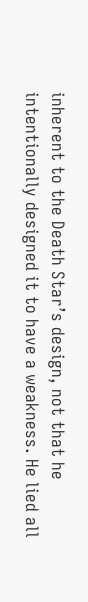inherent to the Death Star’s design, not that he intentionally designed it to have a weakness. He lied all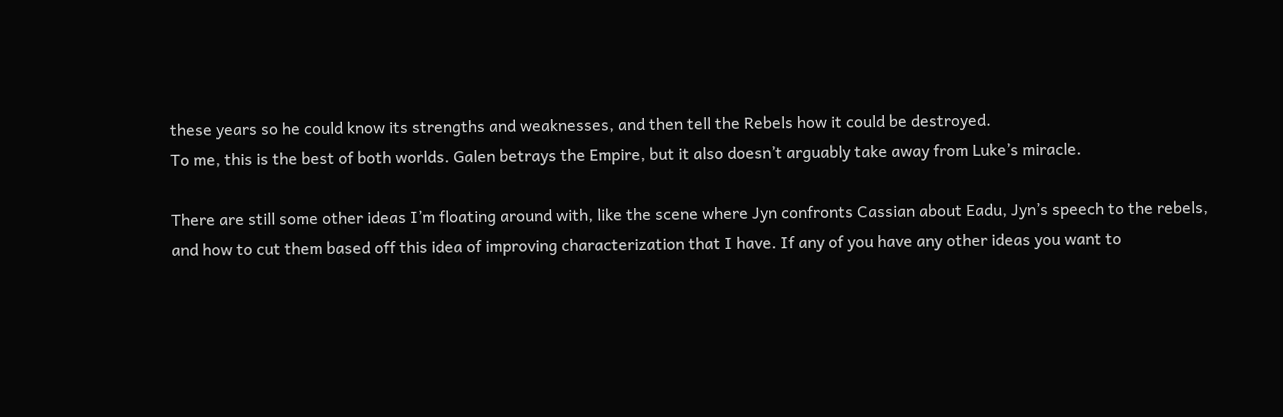these years so he could know its strengths and weaknesses, and then tell the Rebels how it could be destroyed.
To me, this is the best of both worlds. Galen betrays the Empire, but it also doesn’t arguably take away from Luke’s miracle.

There are still some other ideas I’m floating around with, like the scene where Jyn confronts Cassian about Eadu, Jyn’s speech to the rebels, and how to cut them based off this idea of improving characterization that I have. If any of you have any other ideas you want to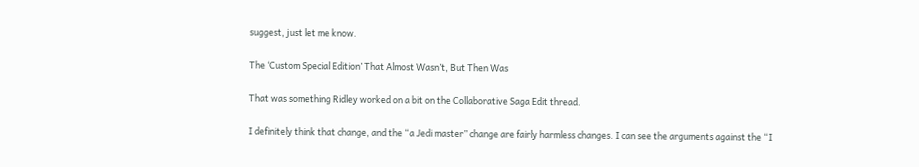suggest, just let me know.

The ‘Custom Special Edition’ That Almost Wasn’t, But Then Was

That was something Ridley worked on a bit on the Collaborative Saga Edit thread.

I definitely think that change, and the “a Jedi master” change are fairly harmless changes. I can see the arguments against the “I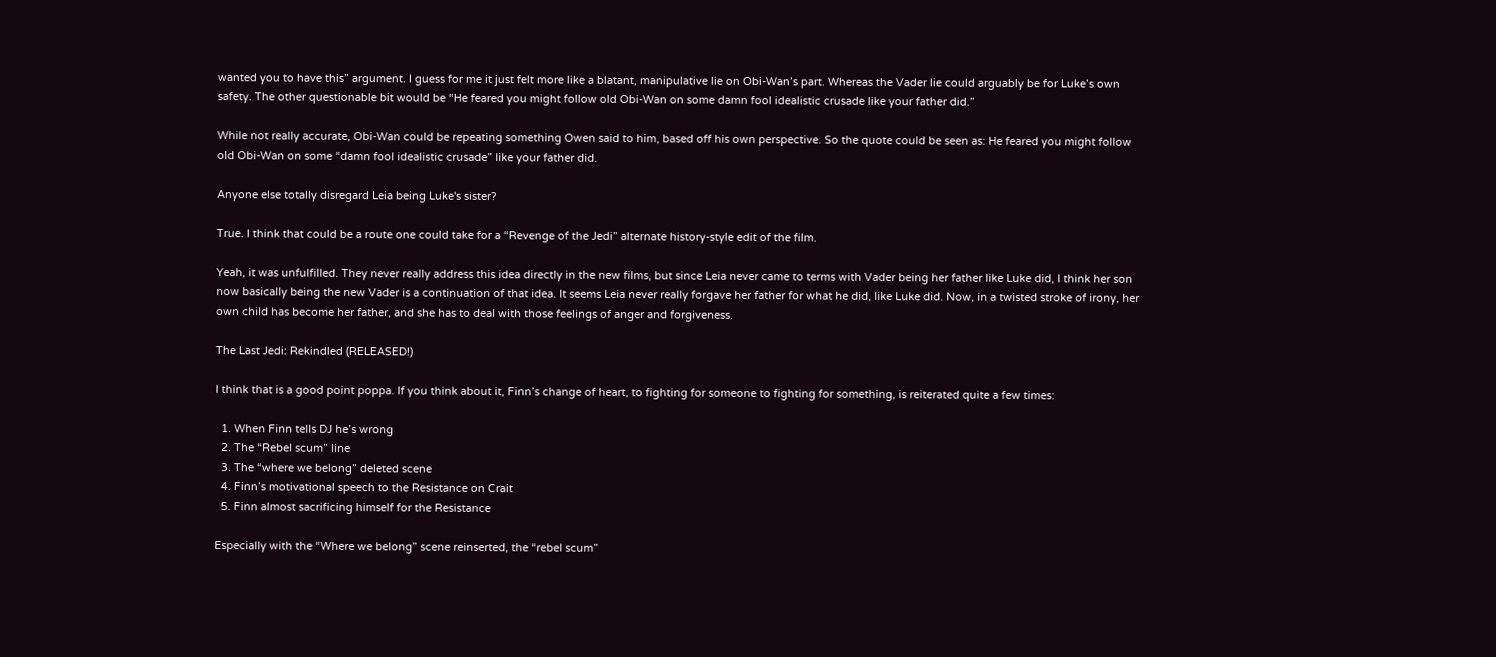wanted you to have this” argument. I guess for me it just felt more like a blatant, manipulative lie on Obi-Wan’s part. Whereas the Vader lie could arguably be for Luke’s own safety. The other questionable bit would be “He feared you might follow old Obi-Wan on some damn fool idealistic crusade like your father did.”

While not really accurate, Obi-Wan could be repeating something Owen said to him, based off his own perspective. So the quote could be seen as: He feared you might follow old Obi-Wan on some “damn fool idealistic crusade” like your father did.

Anyone else totally disregard Leia being Luke's sister?

True. I think that could be a route one could take for a “Revenge of the Jedi” alternate history-style edit of the film.

Yeah, it was unfulfilled. They never really address this idea directly in the new films, but since Leia never came to terms with Vader being her father like Luke did, I think her son now basically being the new Vader is a continuation of that idea. It seems Leia never really forgave her father for what he did, like Luke did. Now, in a twisted stroke of irony, her own child has become her father, and she has to deal with those feelings of anger and forgiveness.

The Last Jedi: Rekindled (RELEASED!)

I think that is a good point poppa. If you think about it, Finn’s change of heart, to fighting for someone to fighting for something, is reiterated quite a few times:

  1. When Finn tells DJ he’s wrong
  2. The “Rebel scum” line
  3. The “where we belong” deleted scene
  4. Finn’s motivational speech to the Resistance on Crait
  5. Finn almost sacrificing himself for the Resistance

Especially with the “Where we belong” scene reinserted, the “rebel scum”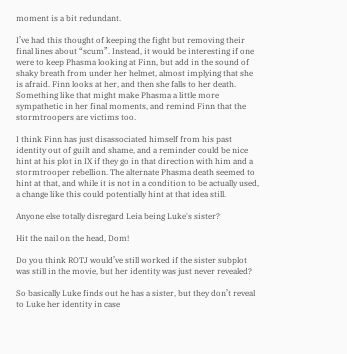moment is a bit redundant.

I’ve had this thought of keeping the fight but removing their final lines about “scum”. Instead, it would be interesting if one were to keep Phasma looking at Finn, but add in the sound of shaky breath from under her helmet, almost implying that she is afraid. Finn looks at her, and then she falls to her death. Something like that might make Phasma a little more sympathetic in her final moments, and remind Finn that the stormtroopers are victims too.

I think Finn has just disassociated himself from his past identity out of guilt and shame, and a reminder could be nice hint at his plot in IX if they go in that direction with him and a stormtrooper rebellion. The alternate Phasma death seemed to hint at that, and while it is not in a condition to be actually used, a change like this could potentially hint at that idea still.

Anyone else totally disregard Leia being Luke's sister?

Hit the nail on the head, Dom!

Do you think ROTJ would’ve still worked if the sister subplot was still in the movie, but her identity was just never revealed?

So basically Luke finds out he has a sister, but they don’t reveal to Luke her identity in case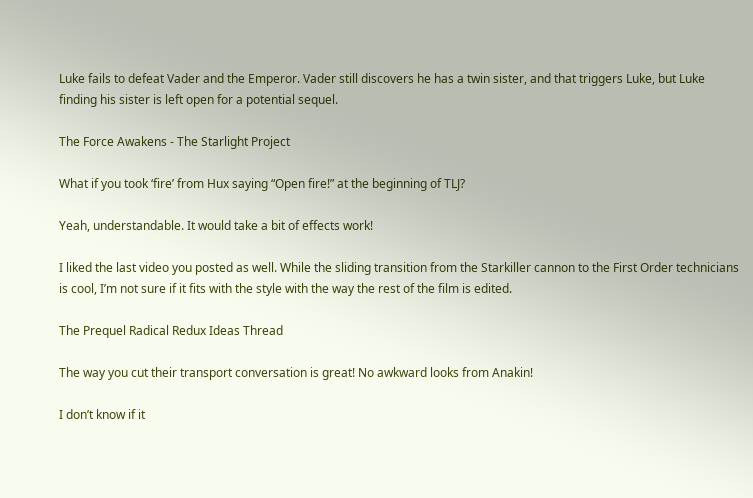Luke fails to defeat Vader and the Emperor. Vader still discovers he has a twin sister, and that triggers Luke, but Luke finding his sister is left open for a potential sequel.

The Force Awakens - The Starlight Project

What if you took ‘fire’ from Hux saying “Open fire!” at the beginning of TLJ?

Yeah, understandable. It would take a bit of effects work!

I liked the last video you posted as well. While the sliding transition from the Starkiller cannon to the First Order technicians is cool, I’m not sure if it fits with the style with the way the rest of the film is edited.

The Prequel Radical Redux Ideas Thread

The way you cut their transport conversation is great! No awkward looks from Anakin!

I don’t know if it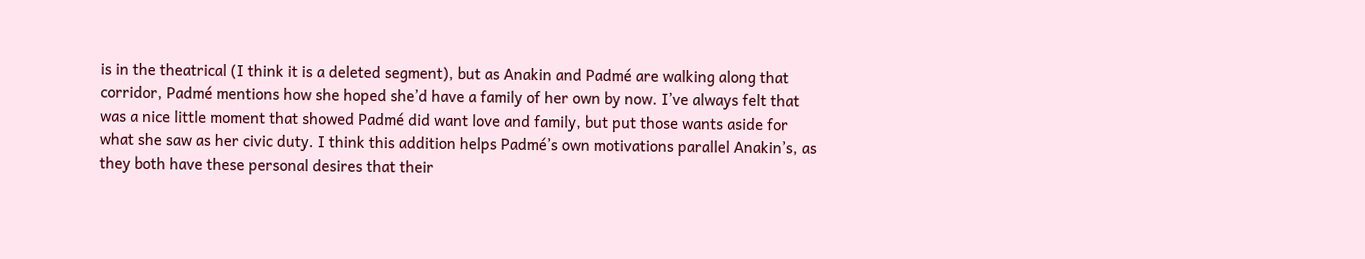is in the theatrical (I think it is a deleted segment), but as Anakin and Padmé are walking along that corridor, Padmé mentions how she hoped she’d have a family of her own by now. I’ve always felt that was a nice little moment that showed Padmé did want love and family, but put those wants aside for what she saw as her civic duty. I think this addition helps Padmé’s own motivations parallel Anakin’s, as they both have these personal desires that their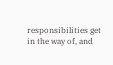responsibilities get in the way of, and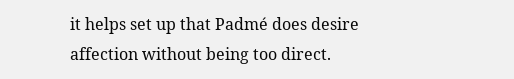it helps set up that Padmé does desire affection without being too direct.